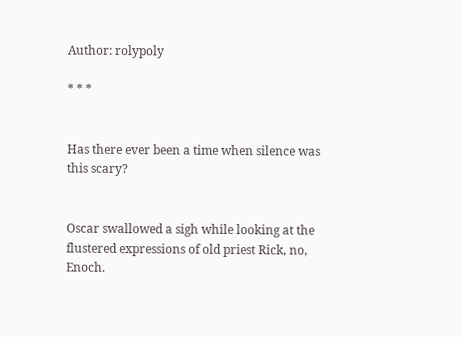Author: rolypoly

* * *


Has there ever been a time when silence was this scary?


Oscar swallowed a sigh while looking at the flustered expressions of old priest Rick, no, Enoch.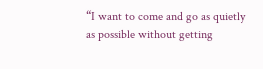“I want to come and go as quietly as possible without getting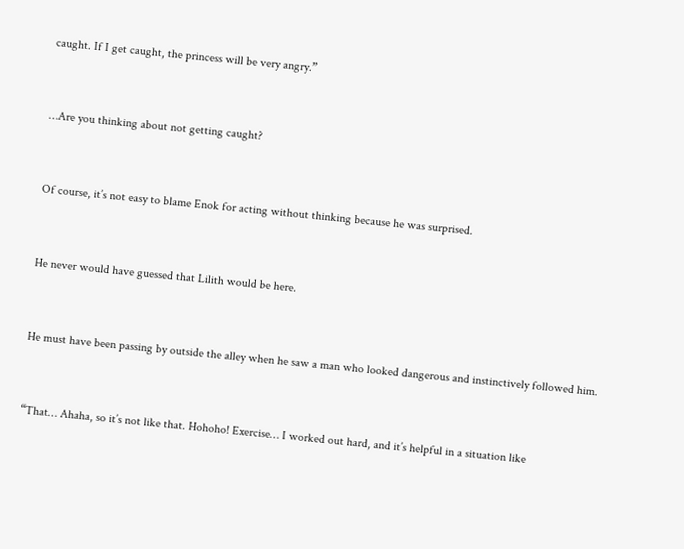caught. If I get caught, the princess will be very angry.”


…Are you thinking about not getting caught?


Of course, it’s not easy to blame Enok for acting without thinking because he was surprised.


He never would have guessed that Lilith would be here.


He must have been passing by outside the alley when he saw a man who looked dangerous and instinctively followed him.


“That… Ahaha, so it’s not like that. Hohoho! Exercise… I worked out hard, and it’s helpful in a situation like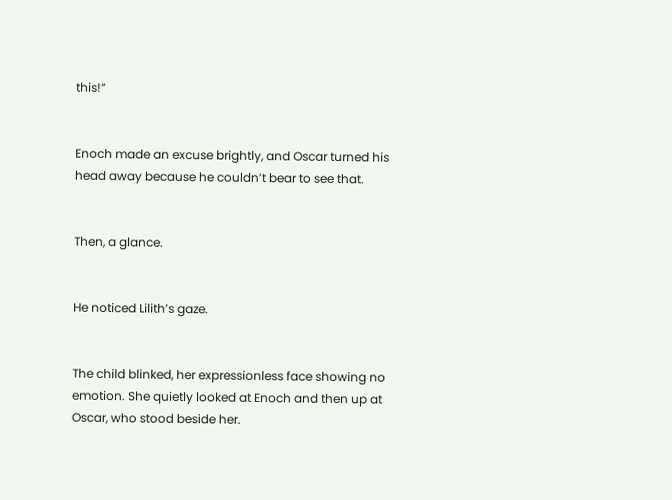this!”


Enoch made an excuse brightly, and Oscar turned his head away because he couldn’t bear to see that.


Then, a glance.


He noticed Lilith’s gaze.


The child blinked, her expressionless face showing no emotion. She quietly looked at Enoch and then up at Oscar, who stood beside her.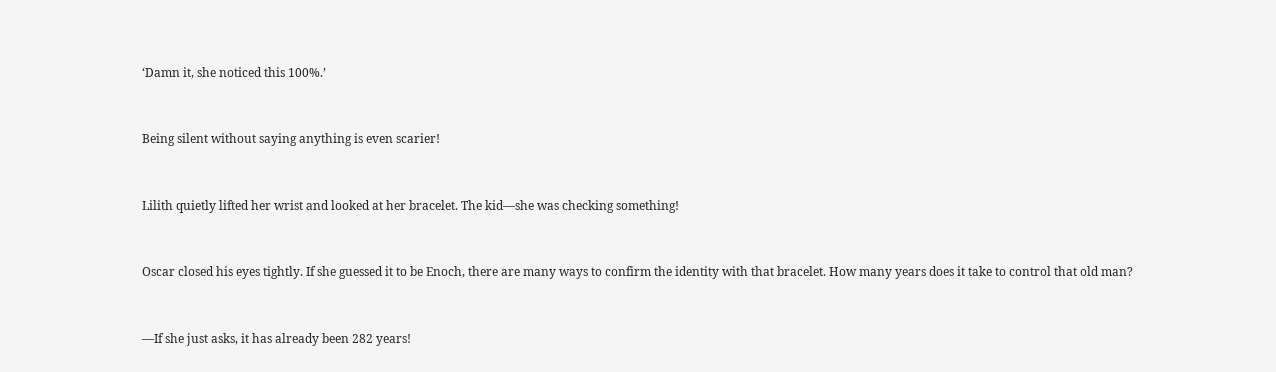‘Damn it, she noticed this 100%.’


Being silent without saying anything is even scarier!


Lilith quietly lifted her wrist and looked at her bracelet. The kid—she was checking something!


Oscar closed his eyes tightly. If she guessed it to be Enoch, there are many ways to confirm the identity with that bracelet. How many years does it take to control that old man?


―If she just asks, it has already been 282 years!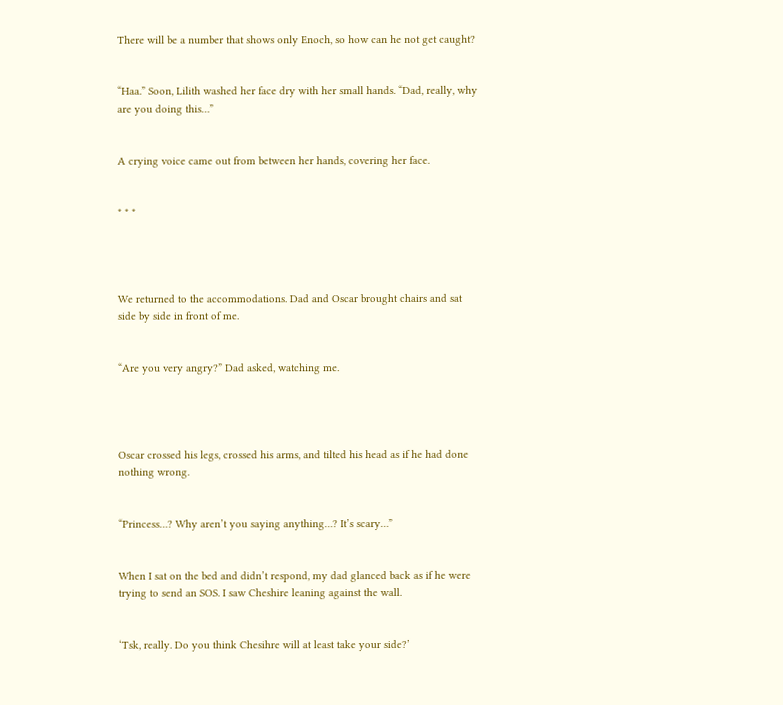There will be a number that shows only Enoch, so how can he not get caught?


“Haa.” Soon, Lilith washed her face dry with her small hands. “Dad, really, why are you doing this…”


A crying voice came out from between her hands, covering her face.


* * *




We returned to the accommodations. Dad and Oscar brought chairs and sat side by side in front of me.


“Are you very angry?” Dad asked, watching me.




Oscar crossed his legs, crossed his arms, and tilted his head as if he had done nothing wrong.


“Princess…? Why aren’t you saying anything…? It’s scary…”


When I sat on the bed and didn’t respond, my dad glanced back as if he were trying to send an SOS. I saw Cheshire leaning against the wall.


‘Tsk, really. Do you think Chesihre will at least take your side?’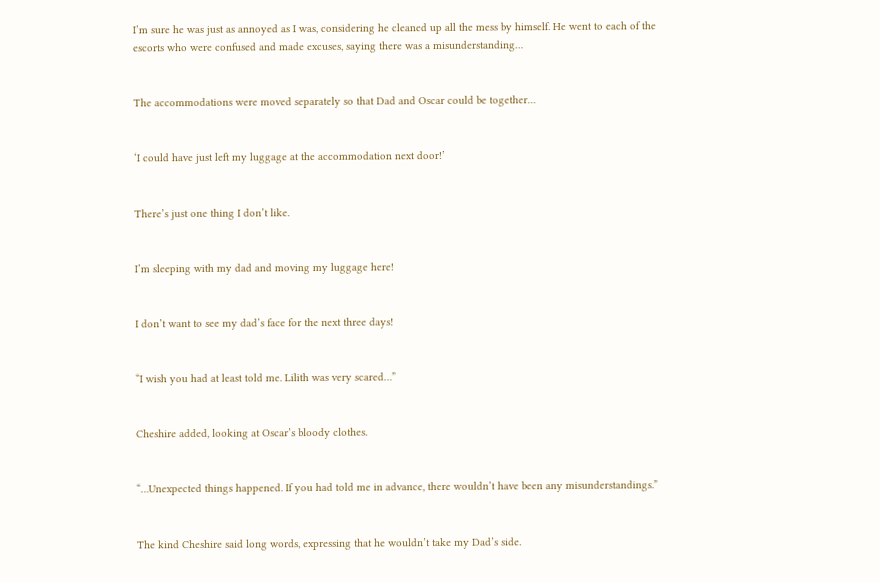I’m sure he was just as annoyed as I was, considering he cleaned up all the mess by himself. He went to each of the escorts who were confused and made excuses, saying there was a misunderstanding…


The accommodations were moved separately so that Dad and Oscar could be together…


‘I could have just left my luggage at the accommodation next door!’


There’s just one thing I don’t like.


I’m sleeping with my dad and moving my luggage here!


I don’t want to see my dad’s face for the next three days!


“I wish you had at least told me. Lilith was very scared…”


Cheshire added, looking at Oscar’s bloody clothes.


“…Unexpected things happened. If you had told me in advance, there wouldn’t have been any misunderstandings.”


The kind Cheshire said long words, expressing that he wouldn’t take my Dad’s side.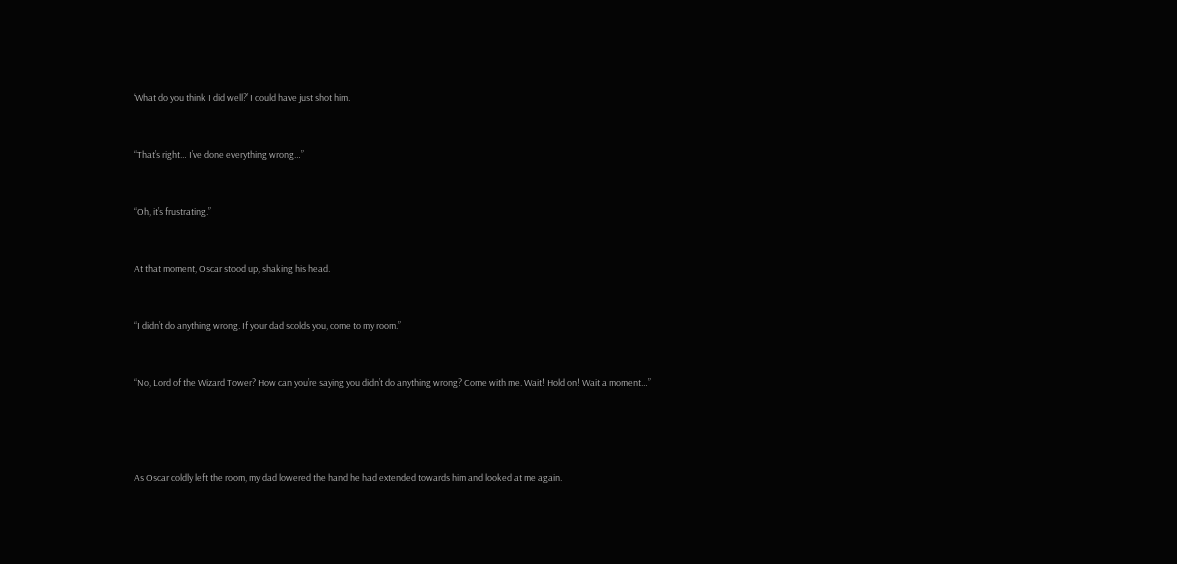‘What do you think I did well?’ I could have just shot him.


“That’s right… I’ve done everything wrong…”


“Oh, it’s frustrating.”


At that moment, Oscar stood up, shaking his head.


“I didn’t do anything wrong. If your dad scolds you, come to my room.”


“No, Lord of the Wizard Tower? How can you’re saying you didn’t do anything wrong? Come with me. Wait! Hold on! Wait a moment…”




As Oscar coldly left the room, my dad lowered the hand he had extended towards him and looked at me again.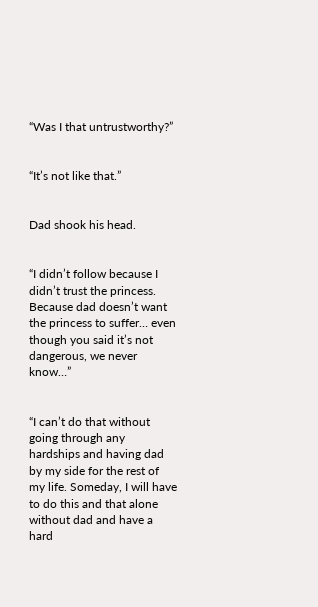“Was I that untrustworthy?”


“It’s not like that.”


Dad shook his head.


“I didn’t follow because I didn’t trust the princess. Because dad doesn’t want the princess to suffer… even though you said it’s not dangerous, we never know…”


“I can’t do that without going through any hardships and having dad by my side for the rest of my life. Someday, I will have to do this and that alone without dad and have a hard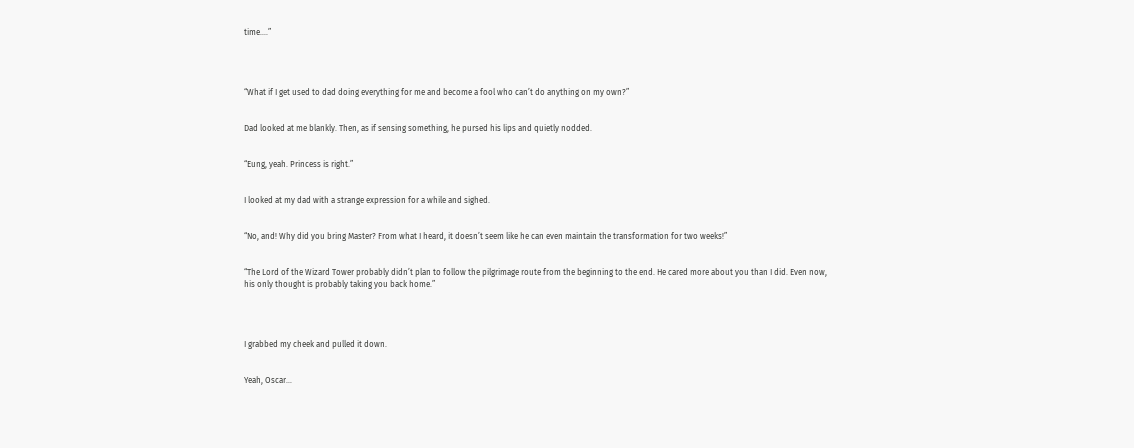time….”




“What if I get used to dad doing everything for me and become a fool who can’t do anything on my own?”


Dad looked at me blankly. Then, as if sensing something, he pursed his lips and quietly nodded.


“Eung, yeah. Princess is right.”


I looked at my dad with a strange expression for a while and sighed.


“No, and! Why did you bring Master? From what I heard, it doesn’t seem like he can even maintain the transformation for two weeks!”


“The Lord of the Wizard Tower probably didn’t plan to follow the pilgrimage route from the beginning to the end. He cared more about you than I did. Even now, his only thought is probably taking you back home.”




I grabbed my cheek and pulled it down.


Yeah, Oscar…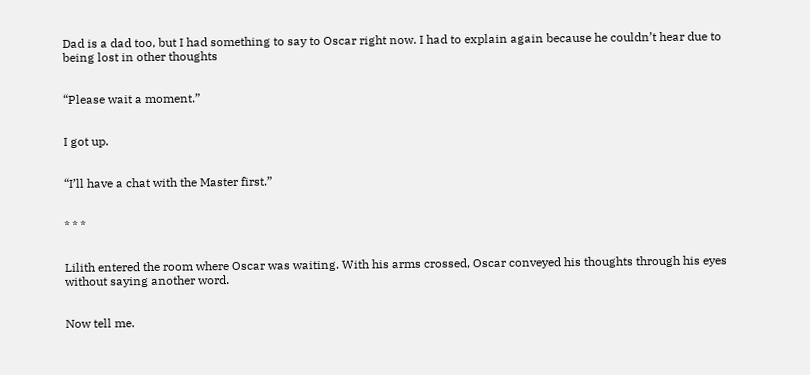Dad is a dad too, but I had something to say to Oscar right now. I had to explain again because he couldn’t hear due to being lost in other thoughts


“Please wait a moment.”


I got up.


“I’ll have a chat with the Master first.”


* * *


Lilith entered the room where Oscar was waiting. With his arms crossed, Oscar conveyed his thoughts through his eyes without saying another word.


Now tell me.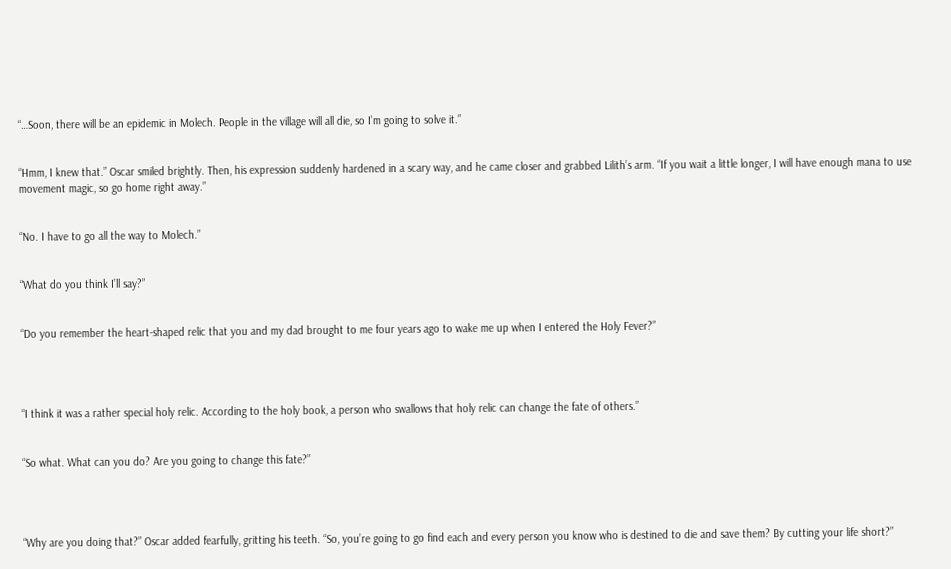“…Soon, there will be an epidemic in Molech. People in the village will all die, so I’m going to solve it.”


“Hmm, I knew that.” Oscar smiled brightly. Then, his expression suddenly hardened in a scary way, and he came closer and grabbed Lilith’s arm. “If you wait a little longer, I will have enough mana to use movement magic, so go home right away.”


“No. I have to go all the way to Molech.”


“What do you think I’ll say?”


“Do you remember the heart-shaped relic that you and my dad brought to me four years ago to wake me up when I entered the Holy Fever?”




“I think it was a rather special holy relic. According to the holy book, a person who swallows that holy relic can change the fate of others.”


“So what. What can you do? Are you going to change this fate?”




“Why are you doing that?” Oscar added fearfully, gritting his teeth. “So, you’re going to go find each and every person you know who is destined to die and save them? By cutting your life short?”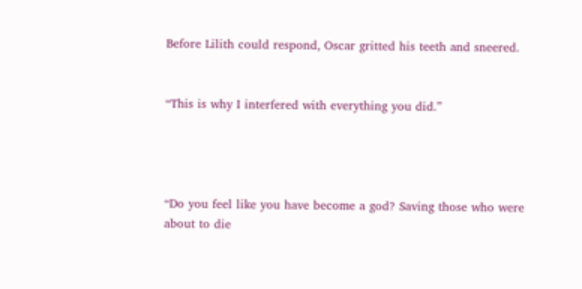Before Lilith could respond, Oscar gritted his teeth and sneered.


“This is why I interfered with everything you did.”




“Do you feel like you have become a god? Saving those who were about to die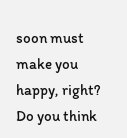soon must make you happy, right? Do you think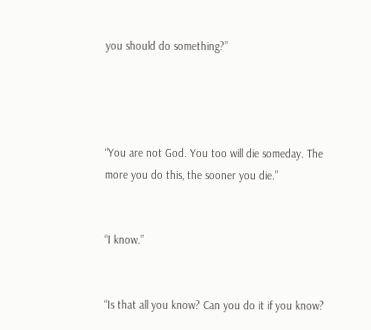you should do something?”




“You are not God. You too will die someday. The more you do this, the sooner you die.”


“I know.”


“Is that all you know? Can you do it if you know?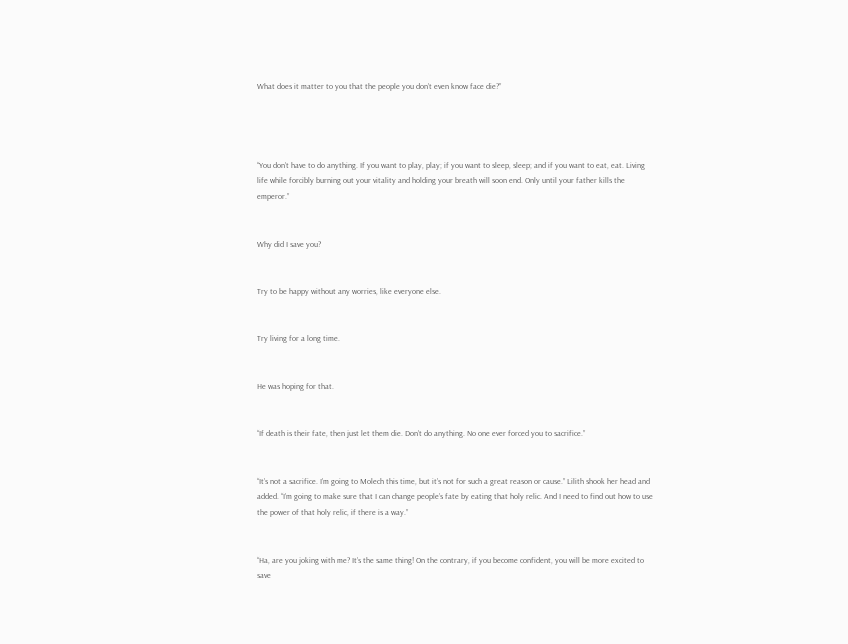What does it matter to you that the people you don’t even know face die?”




“You don’t have to do anything. If you want to play, play; if you want to sleep, sleep; and if you want to eat, eat. Living life while forcibly burning out your vitality and holding your breath will soon end. Only until your father kills the emperor.”


Why did I save you?


Try to be happy without any worries, like everyone else.


Try living for a long time.


He was hoping for that.


“If death is their fate, then just let them die. Don’t do anything. No one ever forced you to sacrifice.”


“It’s not a sacrifice. I’m going to Molech this time, but it’s not for such a great reason or cause.” Lilith shook her head and added. “I’m going to make sure that I can change people’s fate by eating that holy relic. And I need to find out how to use the power of that holy relic, if there is a way.”


“Ha, are you joking with me? It’s the same thing! On the contrary, if you become confident, you will be more excited to save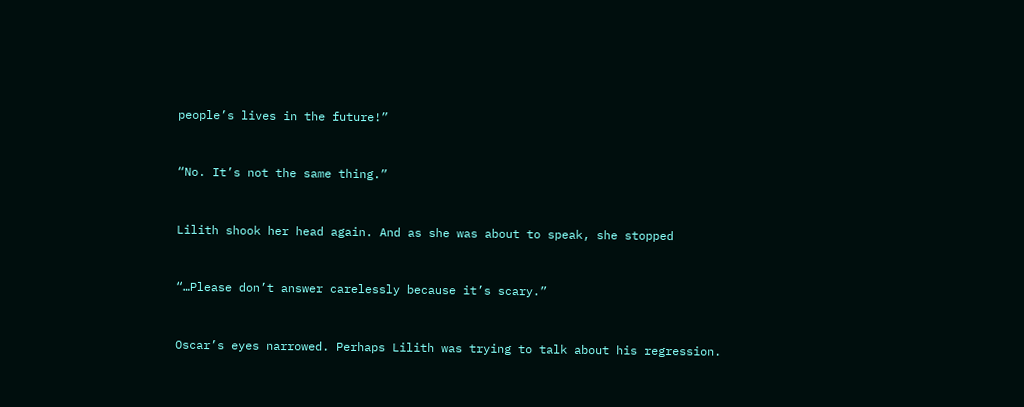people’s lives in the future!”


“No. It’s not the same thing.”


Lilith shook her head again. And as she was about to speak, she stopped


“…Please don’t answer carelessly because it’s scary.”


Oscar’s eyes narrowed. Perhaps Lilith was trying to talk about his regression.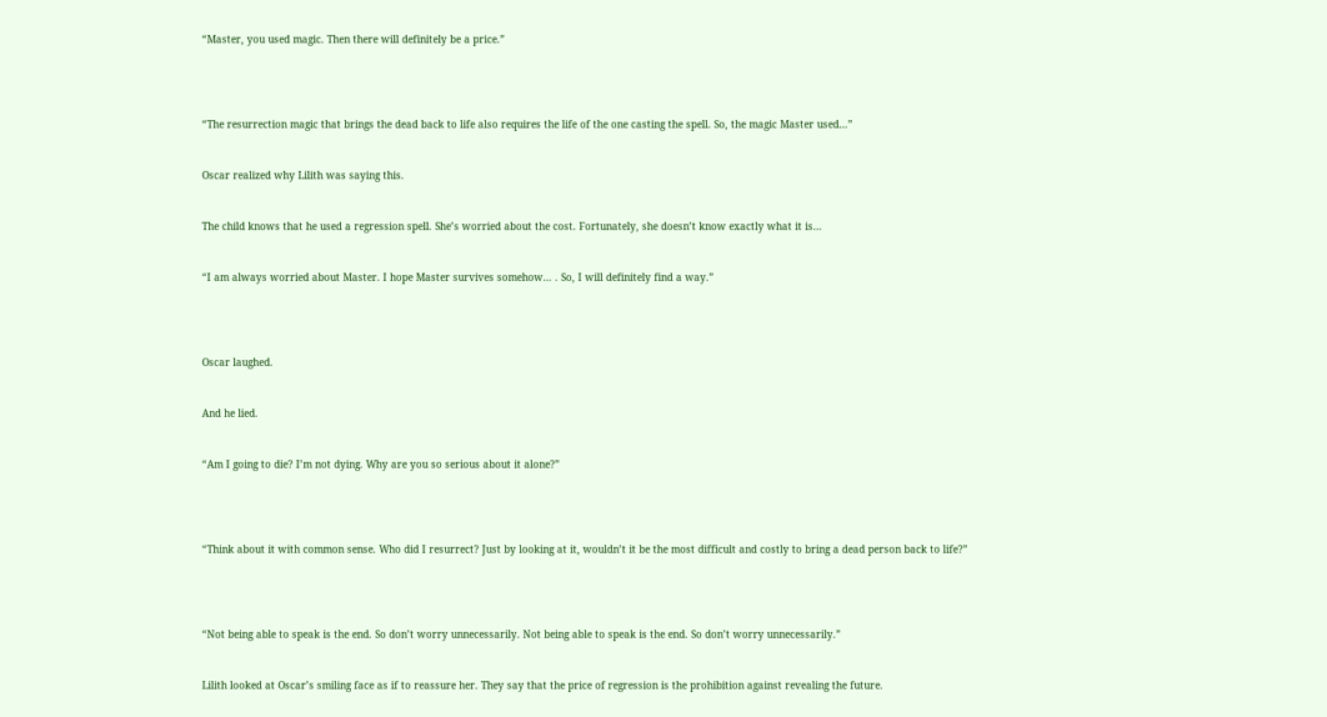“Master, you used magic. Then there will definitely be a price.”




“The resurrection magic that brings the dead back to life also requires the life of the one casting the spell. So, the magic Master used…”


Oscar realized why Lilith was saying this.


The child knows that he used a regression spell. She’s worried about the cost. Fortunately, she doesn’t know exactly what it is…


“I am always worried about Master. I hope Master survives somehow… . So, I will definitely find a way.”




Oscar laughed.


And he lied.


“Am I going to die? I’m not dying. Why are you so serious about it alone?”




“Think about it with common sense. Who did I resurrect? Just by looking at it, wouldn’t it be the most difficult and costly to bring a dead person back to life?”




“Not being able to speak is the end. So don’t worry unnecessarily. Not being able to speak is the end. So don’t worry unnecessarily.”


Lilith looked at Oscar’s smiling face as if to reassure her. They say that the price of regression is the prohibition against revealing the future.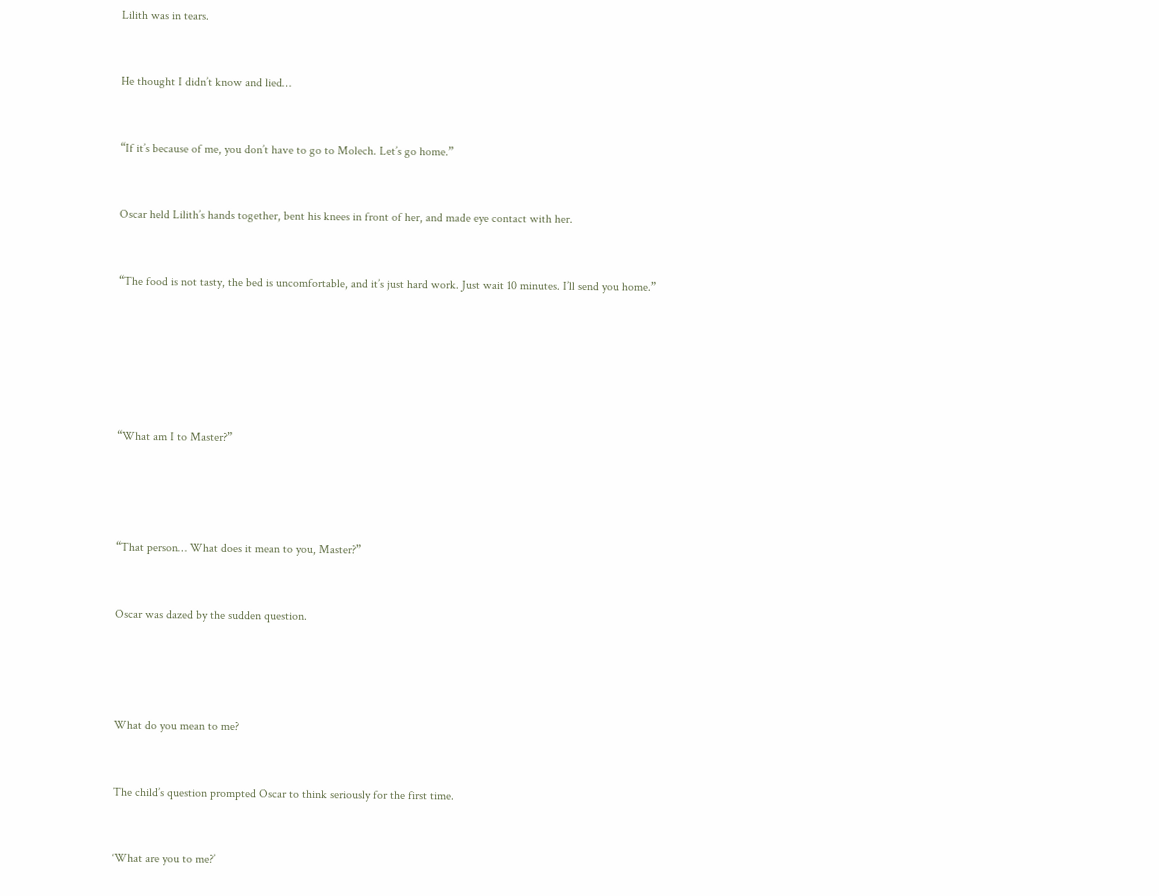Lilith was in tears.


He thought I didn’t know and lied…


“If it’s because of me, you don’t have to go to Molech. Let’s go home.”


Oscar held Lilith’s hands together, bent his knees in front of her, and made eye contact with her.


“The food is not tasty, the bed is uncomfortable, and it’s just hard work. Just wait 10 minutes. I’ll send you home.”






“What am I to Master?”




“That person… What does it mean to you, Master?”


Oscar was dazed by the sudden question.




What do you mean to me?


The child’s question prompted Oscar to think seriously for the first time.


‘What are you to me?’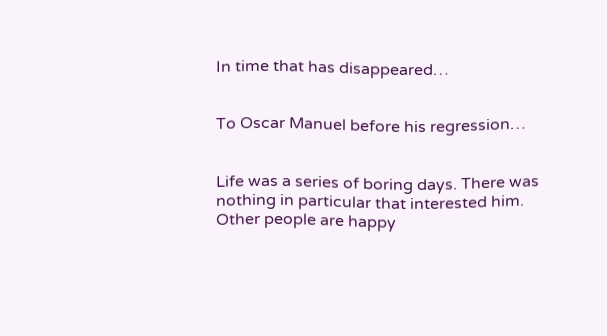In time that has disappeared…


To Oscar Manuel before his regression…


Life was a series of boring days. There was nothing in particular that interested him. Other people are happy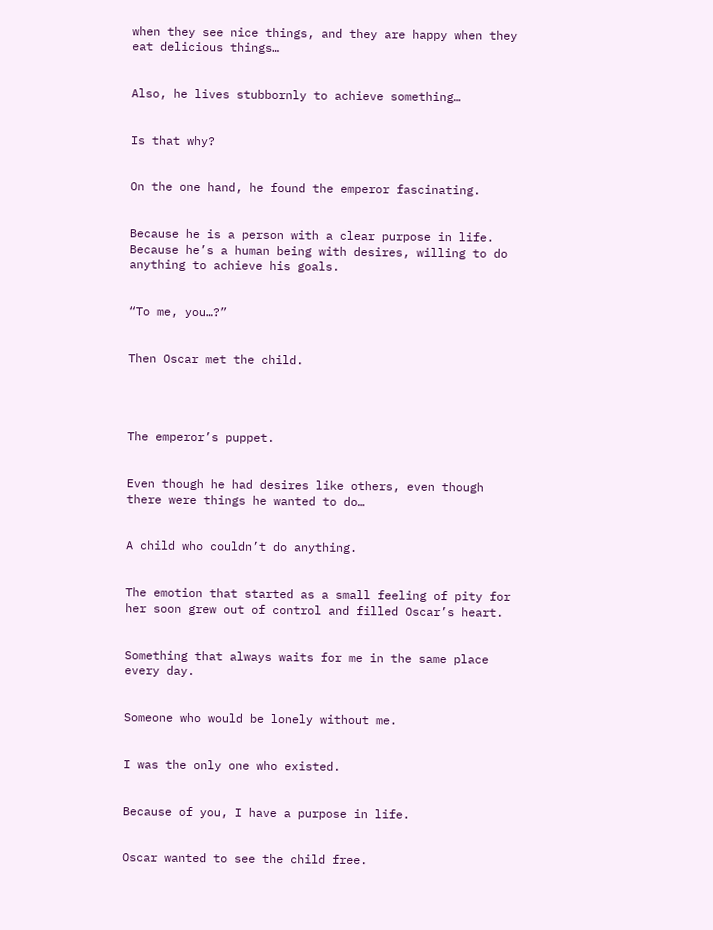when they see nice things, and they are happy when they eat delicious things…


Also, he lives stubbornly to achieve something…


Is that why?


On the one hand, he found the emperor fascinating.


Because he is a person with a clear purpose in life. Because he’s a human being with desires, willing to do anything to achieve his goals.


“To me, you…?”


Then Oscar met the child.




The emperor’s puppet.


Even though he had desires like others, even though there were things he wanted to do…


A child who couldn’t do anything.


The emotion that started as a small feeling of pity for her soon grew out of control and filled Oscar’s heart.


Something that always waits for me in the same place every day.


Someone who would be lonely without me.


I was the only one who existed.


Because of you, I have a purpose in life.


Oscar wanted to see the child free.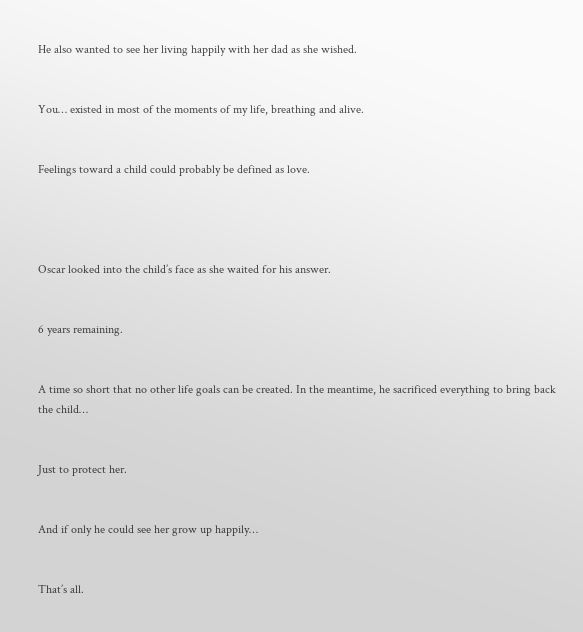He also wanted to see her living happily with her dad as she wished.


You… existed in most of the moments of my life, breathing and alive.


Feelings toward a child could probably be defined as love.




Oscar looked into the child’s face as she waited for his answer.


6 years remaining.


A time so short that no other life goals can be created. In the meantime, he sacrificed everything to bring back the child…


Just to protect her.


And if only he could see her grow up happily…


That’s all.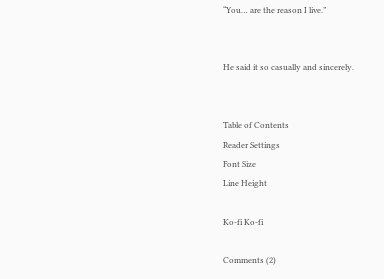“You… are the reason I live.”


He said it so casually and sincerely.


Table of Contents
Reader Settings
Font Size
Line Height

Ko-fi Ko-fi

Comments (2)